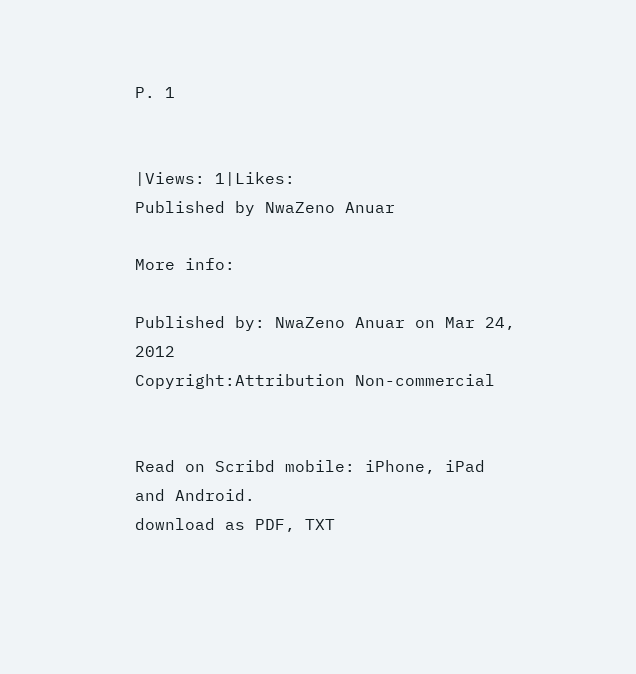P. 1


|Views: 1|Likes:
Published by NwaZeno Anuar

More info:

Published by: NwaZeno Anuar on Mar 24, 2012
Copyright:Attribution Non-commercial


Read on Scribd mobile: iPhone, iPad and Android.
download as PDF, TXT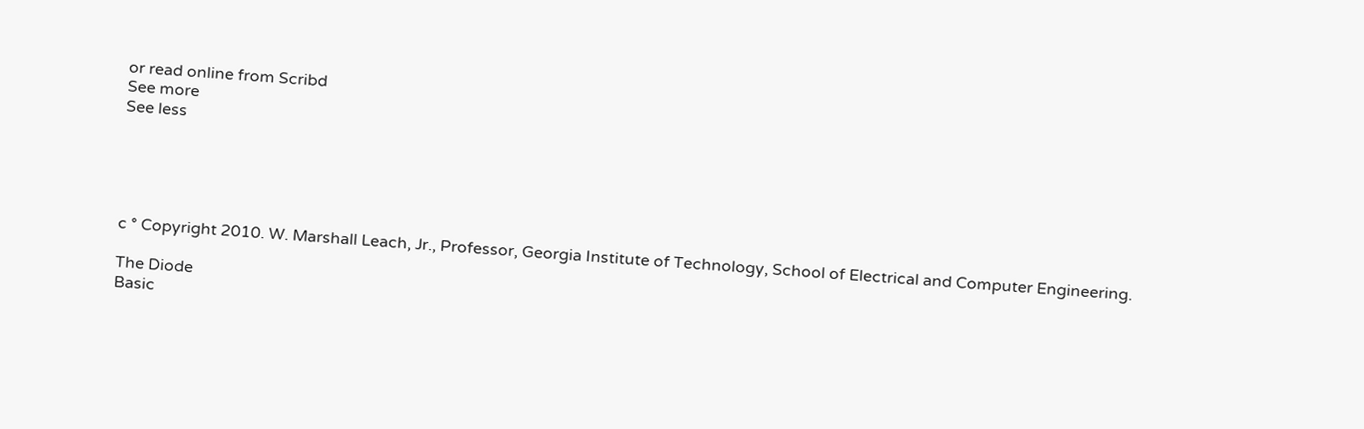or read online from Scribd
See more
See less





c ° Copyright 2010. W. Marshall Leach, Jr., Professor, Georgia Institute of Technology, School of Electrical and Computer Engineering.

The Diode
Basic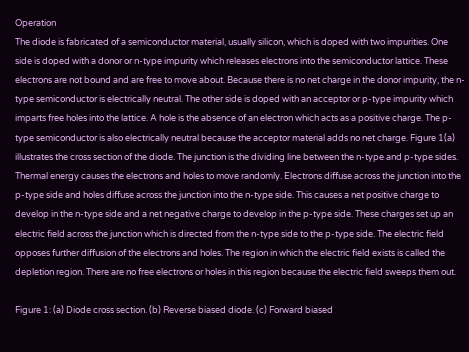Operation
The diode is fabricated of a semiconductor material, usually silicon, which is doped with two impurities. One side is doped with a donor or n-type impurity which releases electrons into the semiconductor lattice. These electrons are not bound and are free to move about. Because there is no net charge in the donor impurity, the n-type semiconductor is electrically neutral. The other side is doped with an acceptor or p-type impurity which imparts free holes into the lattice. A hole is the absence of an electron which acts as a positive charge. The p-type semiconductor is also electrically neutral because the acceptor material adds no net charge. Figure 1(a) illustrates the cross section of the diode. The junction is the dividing line between the n-type and p-type sides. Thermal energy causes the electrons and holes to move randomly. Electrons diffuse across the junction into the p-type side and holes diffuse across the junction into the n-type side. This causes a net positive charge to develop in the n-type side and a net negative charge to develop in the p-type side. These charges set up an electric field across the junction which is directed from the n-type side to the p-type side. The electric field opposes further diffusion of the electrons and holes. The region in which the electric field exists is called the depletion region. There are no free electrons or holes in this region because the electric field sweeps them out.

Figure 1: (a) Diode cross section. (b) Reverse biased diode. (c) Forward biased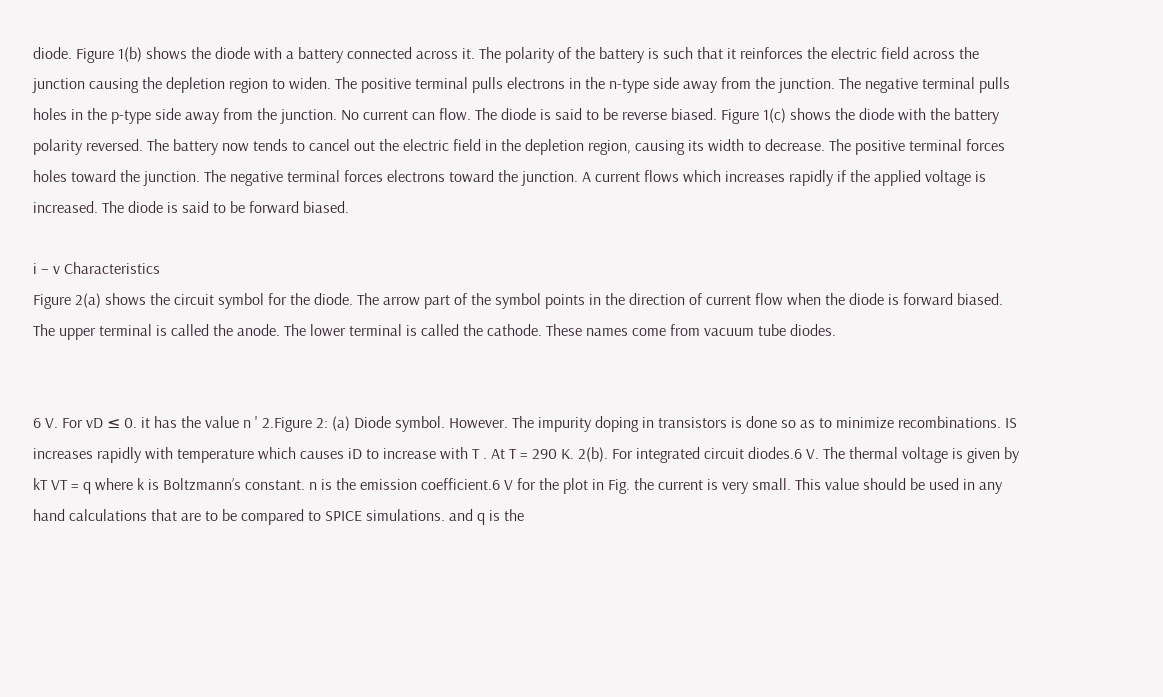diode. Figure 1(b) shows the diode with a battery connected across it. The polarity of the battery is such that it reinforces the electric field across the junction causing the depletion region to widen. The positive terminal pulls electrons in the n-type side away from the junction. The negative terminal pulls holes in the p-type side away from the junction. No current can flow. The diode is said to be reverse biased. Figure 1(c) shows the diode with the battery polarity reversed. The battery now tends to cancel out the electric field in the depletion region, causing its width to decrease. The positive terminal forces holes toward the junction. The negative terminal forces electrons toward the junction. A current flows which increases rapidly if the applied voltage is increased. The diode is said to be forward biased.

i − v Characteristics
Figure 2(a) shows the circuit symbol for the diode. The arrow part of the symbol points in the direction of current flow when the diode is forward biased. The upper terminal is called the anode. The lower terminal is called the cathode. These names come from vacuum tube diodes.


6 V. For vD ≤ 0. it has the value n ' 2.Figure 2: (a) Diode symbol. However. The impurity doping in transistors is done so as to minimize recombinations. IS increases rapidly with temperature which causes iD to increase with T . At T = 290 K. 2(b). For integrated circuit diodes.6 V. The thermal voltage is given by kT VT = q where k is Boltzmann’s constant. n is the emission coefficient.6 V for the plot in Fig. the current is very small. This value should be used in any hand calculations that are to be compared to SPICE simulations. and q is the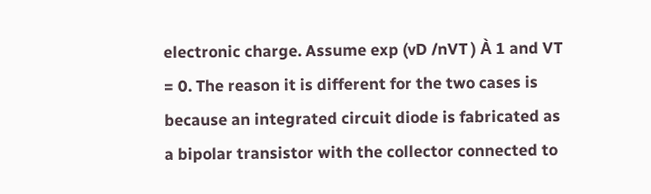electronic charge. Assume exp (vD /nVT ) À 1 and VT = 0. The reason it is different for the two cases is because an integrated circuit diode is fabricated as a bipolar transistor with the collector connected to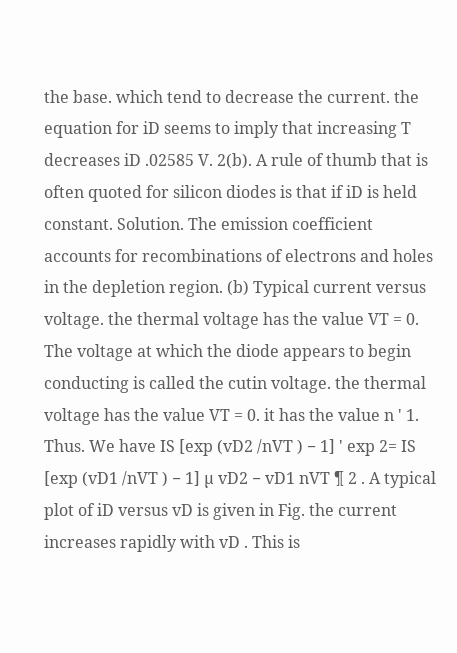the base. which tend to decrease the current. the equation for iD seems to imply that increasing T decreases iD .02585 V. 2(b). A rule of thumb that is often quoted for silicon diodes is that if iD is held constant. Solution. The emission coefficient accounts for recombinations of electrons and holes in the depletion region. (b) Typical current versus voltage. the thermal voltage has the value VT = 0. The voltage at which the diode appears to begin conducting is called the cutin voltage. the thermal voltage has the value VT = 0. it has the value n ' 1. Thus. We have IS [exp (vD2 /nVT ) − 1] ' exp 2= IS [exp (vD1 /nVT ) − 1] µ vD2 − vD1 nVT ¶ 2 . A typical plot of iD versus vD is given in Fig. the current increases rapidly with vD . This is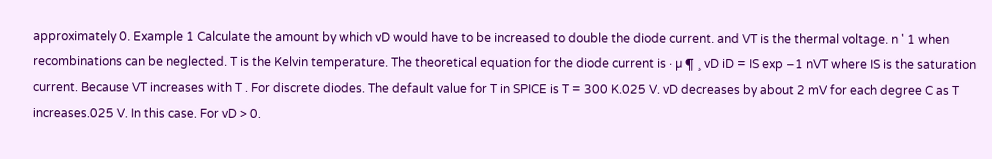approximately 0. Example 1 Calculate the amount by which vD would have to be increased to double the diode current. and VT is the thermal voltage. n ' 1 when recombinations can be neglected. T is the Kelvin temperature. The theoretical equation for the diode current is · µ ¶ ¸ vD iD = IS exp −1 nVT where IS is the saturation current. Because VT increases with T . For discrete diodes. The default value for T in SPICE is T = 300 K.025 V. vD decreases by about 2 mV for each degree C as T increases.025 V. In this case. For vD > 0.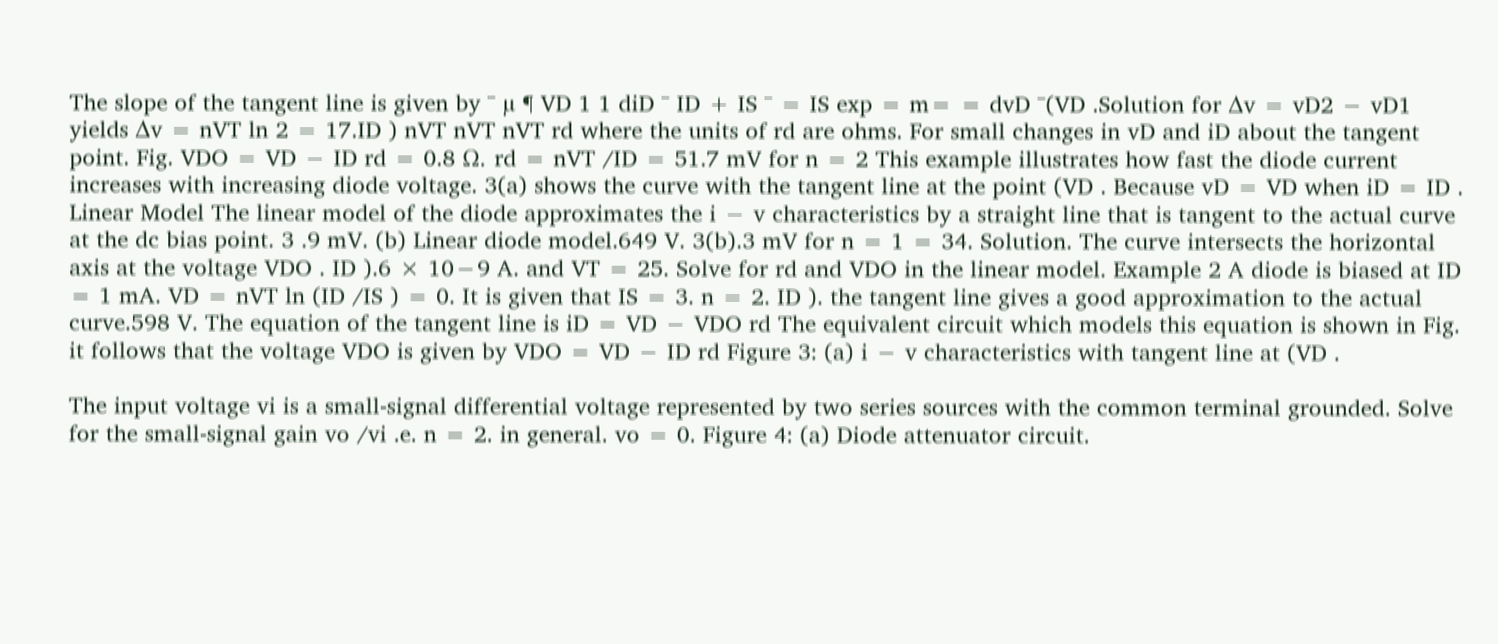The slope of the tangent line is given by ¯ µ ¶ VD 1 1 diD ¯ ID + IS ¯ = IS exp = m= = dvD ¯(VD .Solution for ∆v = vD2 − vD1 yields ∆v = nVT ln 2 = 17.ID ) nVT nVT nVT rd where the units of rd are ohms. For small changes in vD and iD about the tangent point. Fig. VDO = VD − ID rd = 0.8 Ω. rd = nVT /ID = 51.7 mV for n = 2 This example illustrates how fast the diode current increases with increasing diode voltage. 3(a) shows the curve with the tangent line at the point (VD . Because vD = VD when iD = ID . Linear Model The linear model of the diode approximates the i − v characteristics by a straight line that is tangent to the actual curve at the dc bias point. 3 .9 mV. (b) Linear diode model.649 V. 3(b).3 mV for n = 1 = 34. Solution. The curve intersects the horizontal axis at the voltage VDO . ID ).6 × 10−9 A. and VT = 25. Solve for rd and VDO in the linear model. Example 2 A diode is biased at ID = 1 mA. VD = nVT ln (ID /IS ) = 0. It is given that IS = 3. n = 2. ID ). the tangent line gives a good approximation to the actual curve.598 V. The equation of the tangent line is iD = VD − VDO rd The equivalent circuit which models this equation is shown in Fig. it follows that the voltage VDO is given by VDO = VD − ID rd Figure 3: (a) i − v characteristics with tangent line at (VD .

The input voltage vi is a small-signal differential voltage represented by two series sources with the common terminal grounded. Solve for the small-signal gain vo /vi .e. n = 2. in general. vo = 0. Figure 4: (a) Diode attenuator circuit.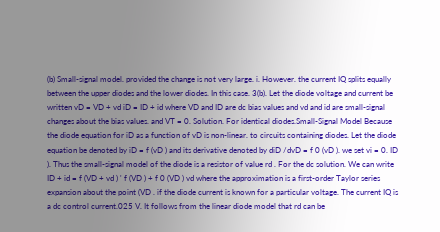(b) Small-signal model. provided the change is not very large. i. However. the current IQ splits equally between the upper diodes and the lower diodes. In this case. 3(b). Let the diode voltage and current be written vD = VD + vd iD = ID + id where VD and ID are dc bias values and vd and id are small-signal changes about the bias values. and VT = 0. Solution. For identical diodes.Small-Signal Model Because the diode equation for iD as a function of vD is non-linear. to circuits containing diodes. Let the diode equation be denoted by iD = f (vD ) and its derivative denoted by diD /dvD = f 0 (vD ). we set vi = 0. ID ). Thus the small-signal model of the diode is a resistor of value rd . For the dc solution. We can write ID + id = f (VD + vd ) ' f (VD ) + f 0 (VD ) vd where the approximation is a first-order Taylor series expansion about the point (VD . if the diode current is known for a particular voltage. The current IQ is a dc control current.025 V. It follows from the linear diode model that rd can be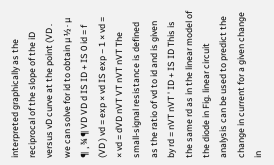interpreted graphically as the reciprocal of the slope of the iD versus vD curve at the point (VD . we can solve for id to obtain µ ½ · µ ¶ ¸¾ ¶ VD VD d IS ID + IS 0 id = f (VD ) vd = exp × vd IS exp − 1 × vd = × vd = dVD nVT VT nVT nVT The small-signal resistance is defined as the ratio of vd to id and is given by rd = nVT nVT ' ID + IS ID This is the same rd as in the linear model of the diode in Fig. linear circuit analysis can be used to predict the change in current for a given change in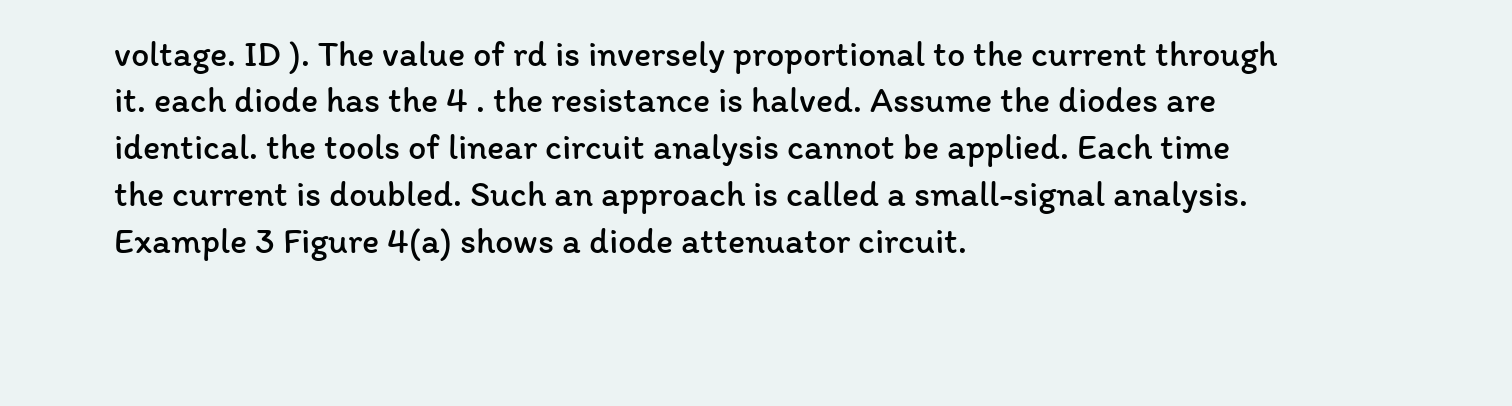voltage. ID ). The value of rd is inversely proportional to the current through it. each diode has the 4 . the resistance is halved. Assume the diodes are identical. the tools of linear circuit analysis cannot be applied. Each time the current is doubled. Such an approach is called a small-signal analysis. Example 3 Figure 4(a) shows a diode attenuator circuit.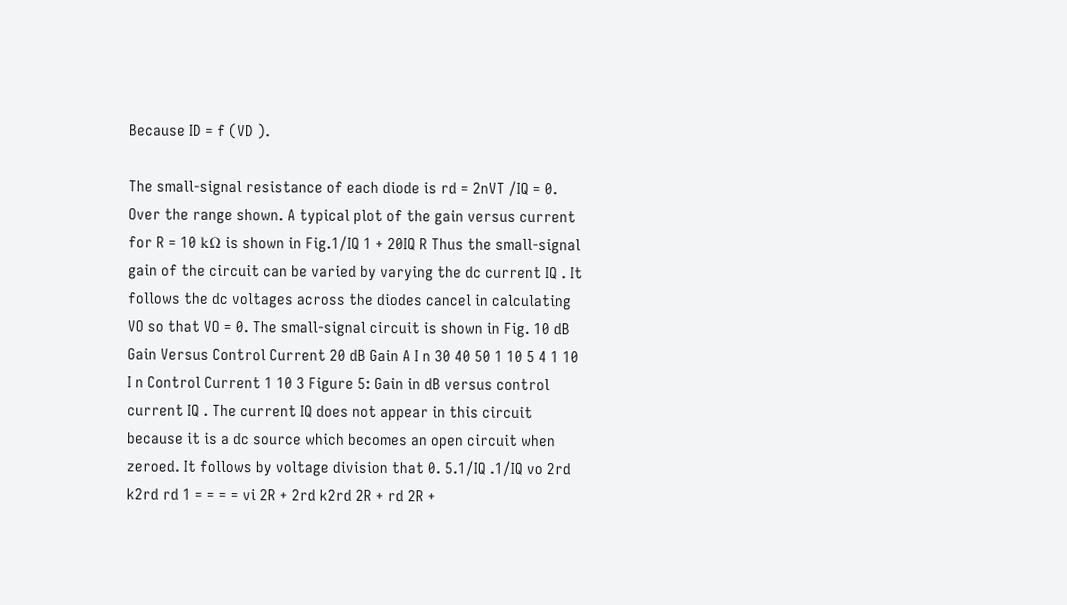Because ID = f (VD ).

The small-signal resistance of each diode is rd = 2nVT /IQ = 0. Over the range shown. A typical plot of the gain versus current for R = 10 kΩ is shown in Fig.1/IQ 1 + 20IQ R Thus the small-signal gain of the circuit can be varied by varying the dc current IQ . It follows the dc voltages across the diodes cancel in calculating VO so that VO = 0. The small-signal circuit is shown in Fig. 10 dB Gain Versus Control Current 20 dB Gain A I n 30 40 50 1 10 5 4 1 10 I n Control Current 1 10 3 Figure 5: Gain in dB versus control current IQ . The current IQ does not appear in this circuit because it is a dc source which becomes an open circuit when zeroed. It follows by voltage division that 0. 5.1/IQ .1/IQ vo 2rd k2rd rd 1 = = = = vi 2R + 2rd k2rd 2R + rd 2R +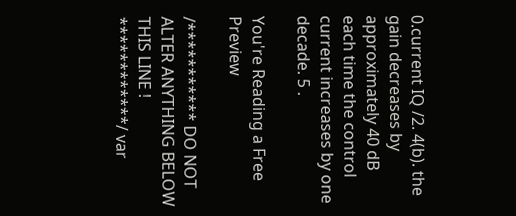0.current IQ /2. 4(b). the gain decreases by approximately 40 dB each time the control current increases by one decade. 5 .

You're Reading a Free Preview

/*********** DO NOT ALTER ANYTHING BELOW THIS LINE ! ************/ var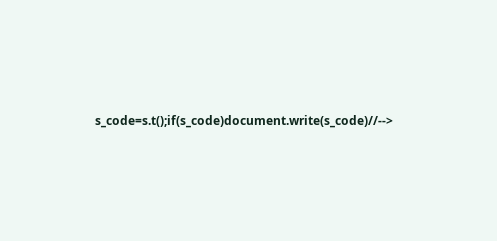s_code=s.t();if(s_code)document.write(s_code)//-->